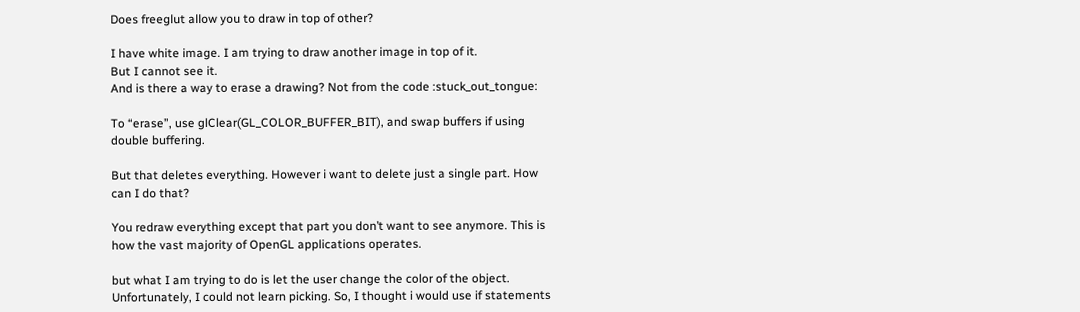Does freeglut allow you to draw in top of other?

I have white image. I am trying to draw another image in top of it.
But I cannot see it.
And is there a way to erase a drawing? Not from the code :stuck_out_tongue:

To “erase”, use glClear(GL_COLOR_BUFFER_BIT), and swap buffers if using double buffering.

But that deletes everything. However i want to delete just a single part. How can I do that?

You redraw everything except that part you don’t want to see anymore. This is how the vast majority of OpenGL applications operates.

but what I am trying to do is let the user change the color of the object. Unfortunately, I could not learn picking. So, I thought i would use if statements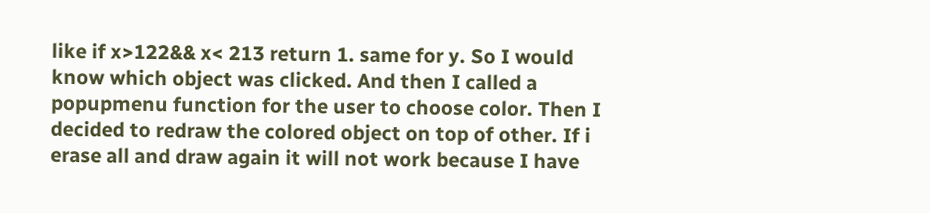like if x>122&& x< 213 return 1. same for y. So I would know which object was clicked. And then I called a popupmenu function for the user to choose color. Then I decided to redraw the colored object on top of other. If i erase all and draw again it will not work because I have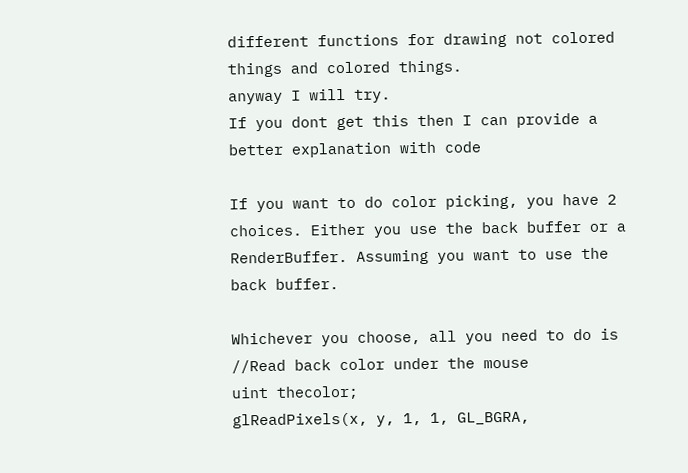different functions for drawing not colored things and colored things.
anyway I will try.
If you dont get this then I can provide a better explanation with code

If you want to do color picking, you have 2 choices. Either you use the back buffer or a RenderBuffer. Assuming you want to use the back buffer.

Whichever you choose, all you need to do is
//Read back color under the mouse
uint thecolor;
glReadPixels(x, y, 1, 1, GL_BGRA,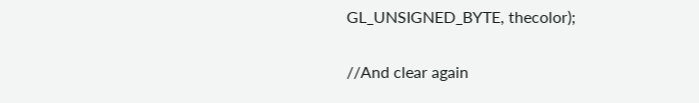GL_UNSIGNED_BYTE, thecolor);

//And clear again